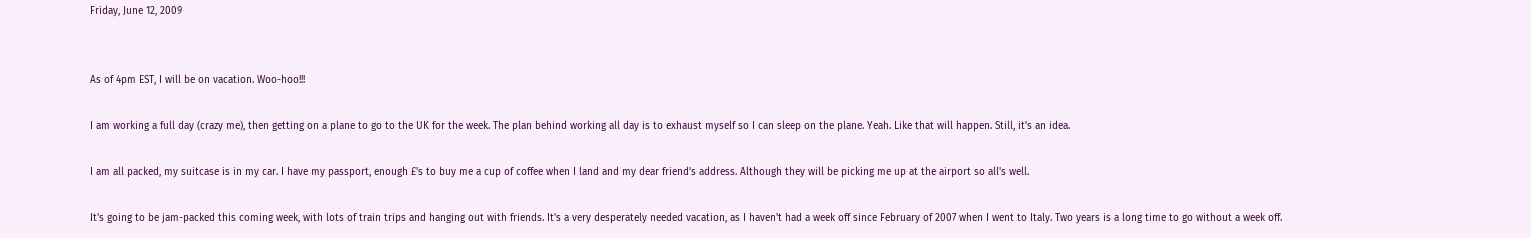Friday, June 12, 2009


As of 4pm EST, I will be on vacation. Woo-hoo!!!

I am working a full day (crazy me), then getting on a plane to go to the UK for the week. The plan behind working all day is to exhaust myself so I can sleep on the plane. Yeah. Like that will happen. Still, it's an idea.

I am all packed, my suitcase is in my car. I have my passport, enough £'s to buy me a cup of coffee when I land and my dear friend's address. Although they will be picking me up at the airport so all's well.

It's going to be jam-packed this coming week, with lots of train trips and hanging out with friends. It's a very desperately needed vacation, as I haven't had a week off since February of 2007 when I went to Italy. Two years is a long time to go without a week off.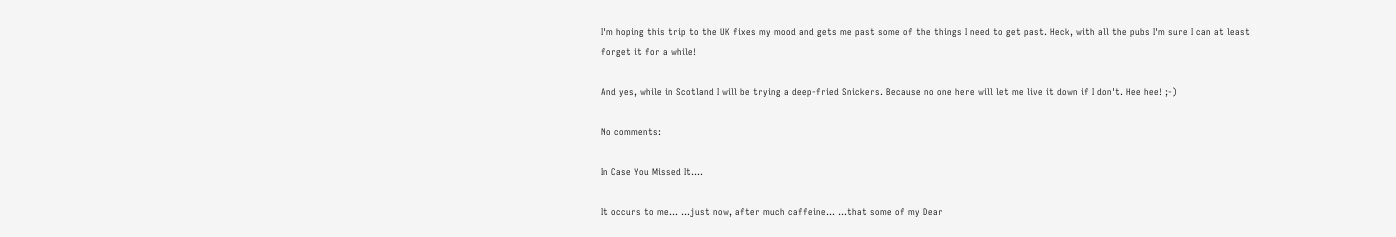I'm hoping this trip to the UK fixes my mood and gets me past some of the things I need to get past. Heck, with all the pubs I'm sure I can at least forget it for a while!

And yes, while in Scotland I will be trying a deep-fried Snickers. Because no one here will let me live it down if I don't. Hee hee! ;-)

No comments:

In Case You Missed It....

It occurs to me... ...just now, after much caffeine... ...that some of my Dear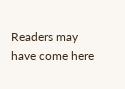Readers may have come here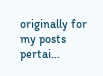originally for my posts pertai...